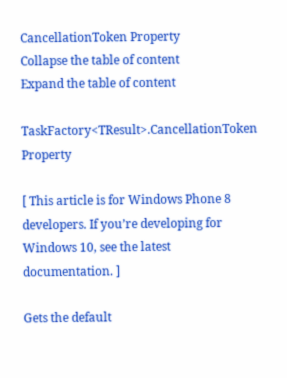CancellationToken Property
Collapse the table of content
Expand the table of content

TaskFactory<TResult>.CancellationToken Property

[ This article is for Windows Phone 8 developers. If you’re developing for Windows 10, see the latest documentation. ]

Gets the default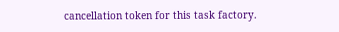cancellation token for this task factory.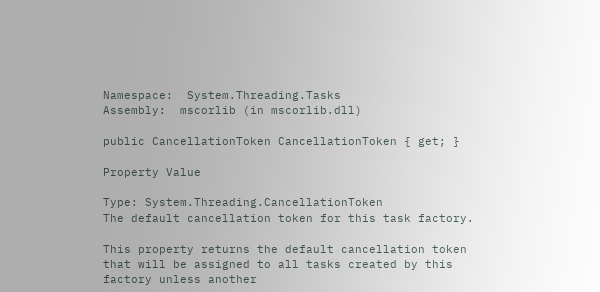Namespace:  System.Threading.Tasks
Assembly:  mscorlib (in mscorlib.dll)

public CancellationToken CancellationToken { get; }

Property Value

Type: System.Threading.CancellationToken
The default cancellation token for this task factory.

This property returns the default cancellation token that will be assigned to all tasks created by this factory unless another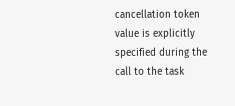cancellation token value is explicitly specified during the call to the task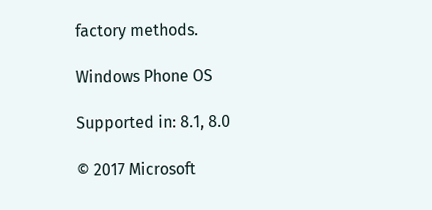factory methods.

Windows Phone OS

Supported in: 8.1, 8.0

© 2017 Microsoft